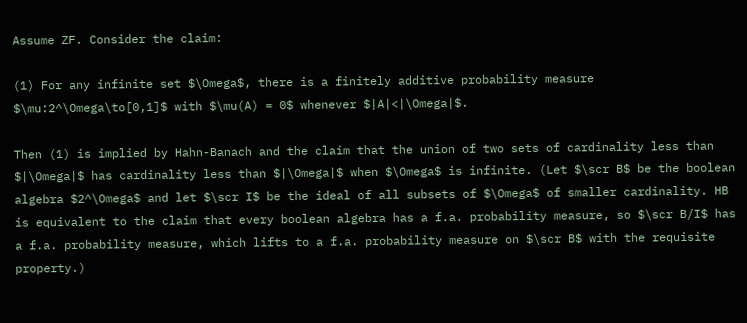Assume ZF. Consider the claim:

(1) For any infinite set $\Omega$, there is a finitely additive probability measure $\mu:2^\Omega\to[0,1]$ with $\mu(A) = 0$ whenever $|A|<|\Omega|$.

Then (1) is implied by Hahn-Banach and the claim that the union of two sets of cardinality less than $|\Omega|$ has cardinality less than $|\Omega|$ when $\Omega$ is infinite. (Let $\scr B$ be the boolean algebra $2^\Omega$ and let $\scr I$ be the ideal of all subsets of $\Omega$ of smaller cardinality. HB is equivalent to the claim that every boolean algebra has a f.a. probability measure, so $\scr B/I$ has a f.a. probability measure, which lifts to a f.a. probability measure on $\scr B$ with the requisite property.)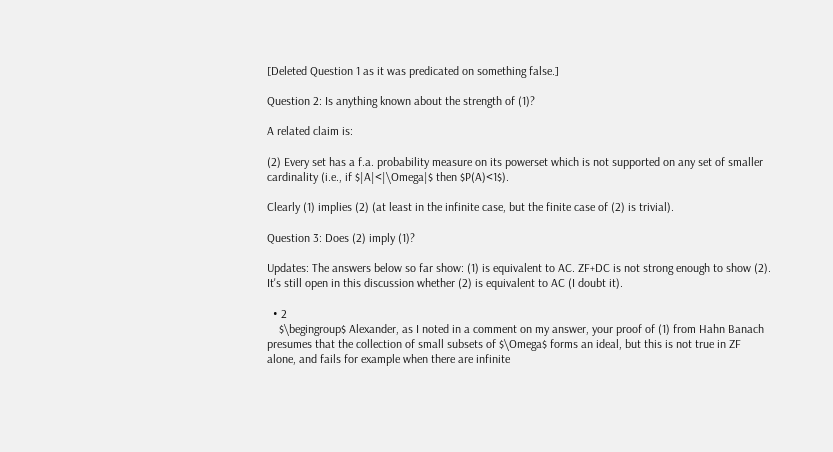[Deleted Question 1 as it was predicated on something false.]

Question 2: Is anything known about the strength of (1)?

A related claim is:

(2) Every set has a f.a. probability measure on its powerset which is not supported on any set of smaller cardinality (i.e., if $|A|<|\Omega|$ then $P(A)<1$).

Clearly (1) implies (2) (at least in the infinite case, but the finite case of (2) is trivial).

Question 3: Does (2) imply (1)?

Updates: The answers below so far show: (1) is equivalent to AC. ZF+DC is not strong enough to show (2). It's still open in this discussion whether (2) is equivalent to AC (I doubt it).

  • 2
    $\begingroup$ Alexander, as I noted in a comment on my answer, your proof of (1) from Hahn Banach presumes that the collection of small subsets of $\Omega$ forms an ideal, but this is not true in ZF alone, and fails for example when there are infinite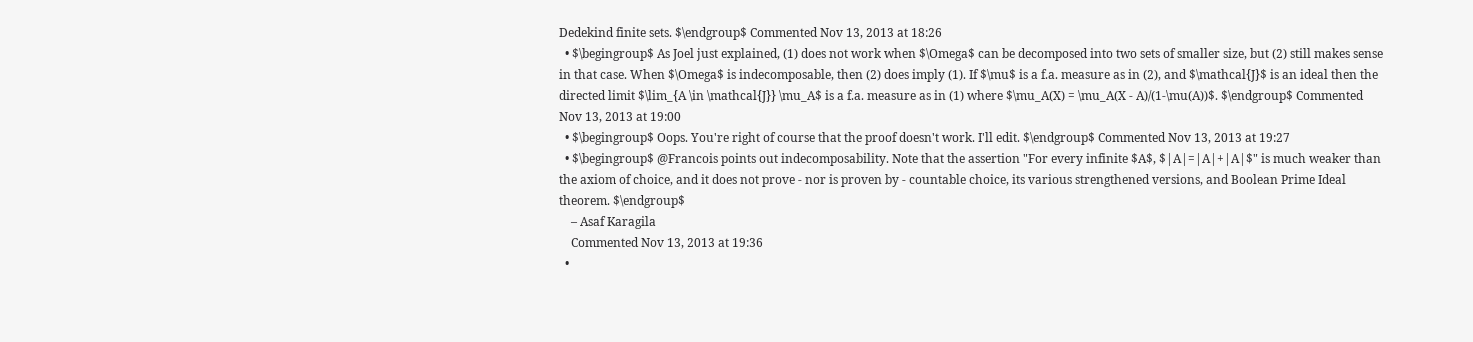Dedekind finite sets. $\endgroup$ Commented Nov 13, 2013 at 18:26
  • $\begingroup$ As Joel just explained, (1) does not work when $\Omega$ can be decomposed into two sets of smaller size, but (2) still makes sense in that case. When $\Omega$ is indecomposable, then (2) does imply (1). If $\mu$ is a f.a. measure as in (2), and $\mathcal{J}$ is an ideal then the directed limit $\lim_{A \in \mathcal{J}} \mu_A$ is a f.a. measure as in (1) where $\mu_A(X) = \mu_A(X - A)/(1-\mu(A))$. $\endgroup$ Commented Nov 13, 2013 at 19:00
  • $\begingroup$ Oops. You're right of course that the proof doesn't work. I'll edit. $\endgroup$ Commented Nov 13, 2013 at 19:27
  • $\begingroup$ @Francois points out indecomposability. Note that the assertion "For every infinite $A$, $|A|=|A|+|A|$" is much weaker than the axiom of choice, and it does not prove - nor is proven by - countable choice, its various strengthened versions, and Boolean Prime Ideal theorem. $\endgroup$
    – Asaf Karagila
    Commented Nov 13, 2013 at 19:36
  •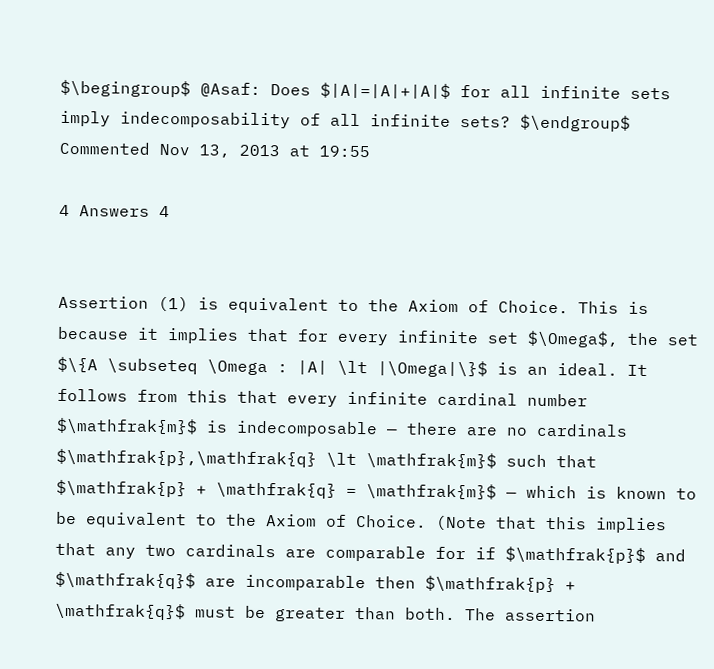$\begingroup$ @Asaf: Does $|A|=|A|+|A|$ for all infinite sets imply indecomposability of all infinite sets? $\endgroup$ Commented Nov 13, 2013 at 19:55

4 Answers 4


Assertion (1) is equivalent to the Axiom of Choice. This is because it implies that for every infinite set $\Omega$, the set $\{A \subseteq \Omega : |A| \lt |\Omega|\}$ is an ideal. It follows from this that every infinite cardinal number $\mathfrak{m}$ is indecomposable — there are no cardinals $\mathfrak{p},\mathfrak{q} \lt \mathfrak{m}$ such that $\mathfrak{p} + \mathfrak{q} = \mathfrak{m}$ — which is known to be equivalent to the Axiom of Choice. (Note that this implies that any two cardinals are comparable for if $\mathfrak{p}$ and $\mathfrak{q}$ are incomparable then $\mathfrak{p} + \mathfrak{q}$ must be greater than both. The assertion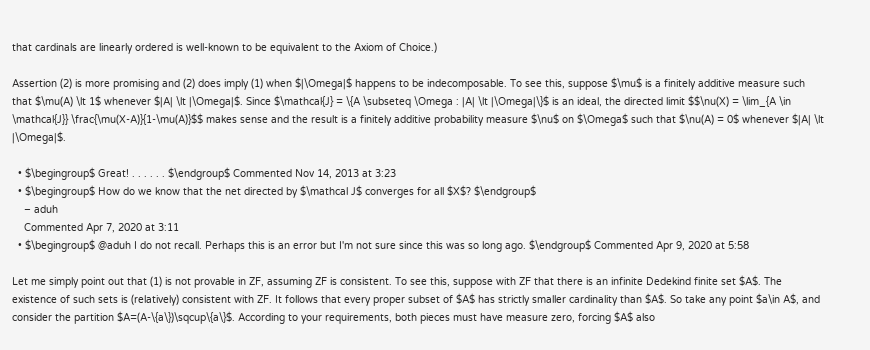that cardinals are linearly ordered is well-known to be equivalent to the Axiom of Choice.)

Assertion (2) is more promising and (2) does imply (1) when $|\Omega|$ happens to be indecomposable. To see this, suppose $\mu$ is a finitely additive measure such that $\mu(A) \lt 1$ whenever $|A| \lt |\Omega|$. Since $\mathcal{J} = \{A \subseteq \Omega : |A| \lt |\Omega|\}$ is an ideal, the directed limit $$\nu(X) = \lim_{A \in \mathcal{J}} \frac{\mu(X-A)}{1-\mu(A)}$$ makes sense and the result is a finitely additive probability measure $\nu$ on $\Omega$ such that $\nu(A) = 0$ whenever $|A| \lt |\Omega|$.

  • $\begingroup$ Great! . . . . . . $\endgroup$ Commented Nov 14, 2013 at 3:23
  • $\begingroup$ How do we know that the net directed by $\mathcal J$ converges for all $X$? $\endgroup$
    – aduh
    Commented Apr 7, 2020 at 3:11
  • $\begingroup$ @aduh I do not recall. Perhaps this is an error but I'm not sure since this was so long ago. $\endgroup$ Commented Apr 9, 2020 at 5:58

Let me simply point out that (1) is not provable in ZF, assuming ZF is consistent. To see this, suppose with ZF that there is an infinite Dedekind finite set $A$. The existence of such sets is (relatively) consistent with ZF. It follows that every proper subset of $A$ has strictly smaller cardinality than $A$. So take any point $a\in A$, and consider the partition $A=(A-\{a\})\sqcup\{a\}$. According to your requirements, both pieces must have measure zero, forcing $A$ also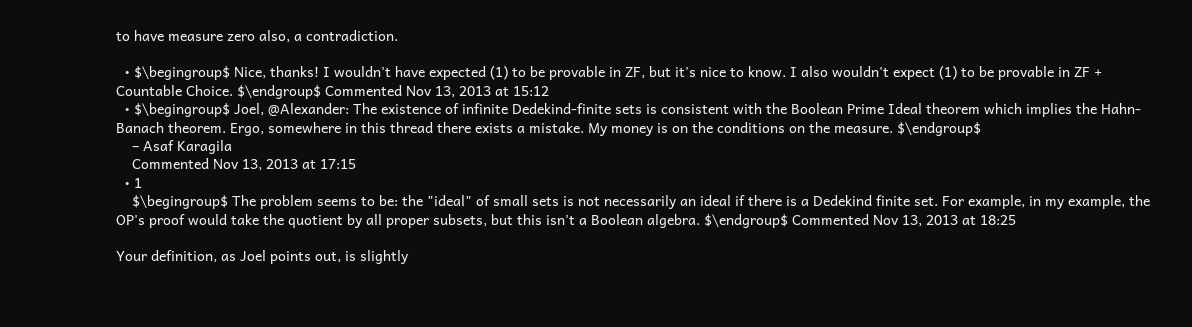to have measure zero also, a contradiction.

  • $\begingroup$ Nice, thanks! I wouldn't have expected (1) to be provable in ZF, but it's nice to know. I also wouldn't expect (1) to be provable in ZF + Countable Choice. $\endgroup$ Commented Nov 13, 2013 at 15:12
  • $\begingroup$ Joel, @Alexander: The existence of infinite Dedekind-finite sets is consistent with the Boolean Prime Ideal theorem which implies the Hahn-Banach theorem. Ergo, somewhere in this thread there exists a mistake. My money is on the conditions on the measure. $\endgroup$
    – Asaf Karagila
    Commented Nov 13, 2013 at 17:15
  • 1
    $\begingroup$ The problem seems to be: the "ideal" of small sets is not necessarily an ideal if there is a Dedekind finite set. For example, in my example, the OP's proof would take the quotient by all proper subsets, but this isn't a Boolean algebra. $\endgroup$ Commented Nov 13, 2013 at 18:25

Your definition, as Joel points out, is slightly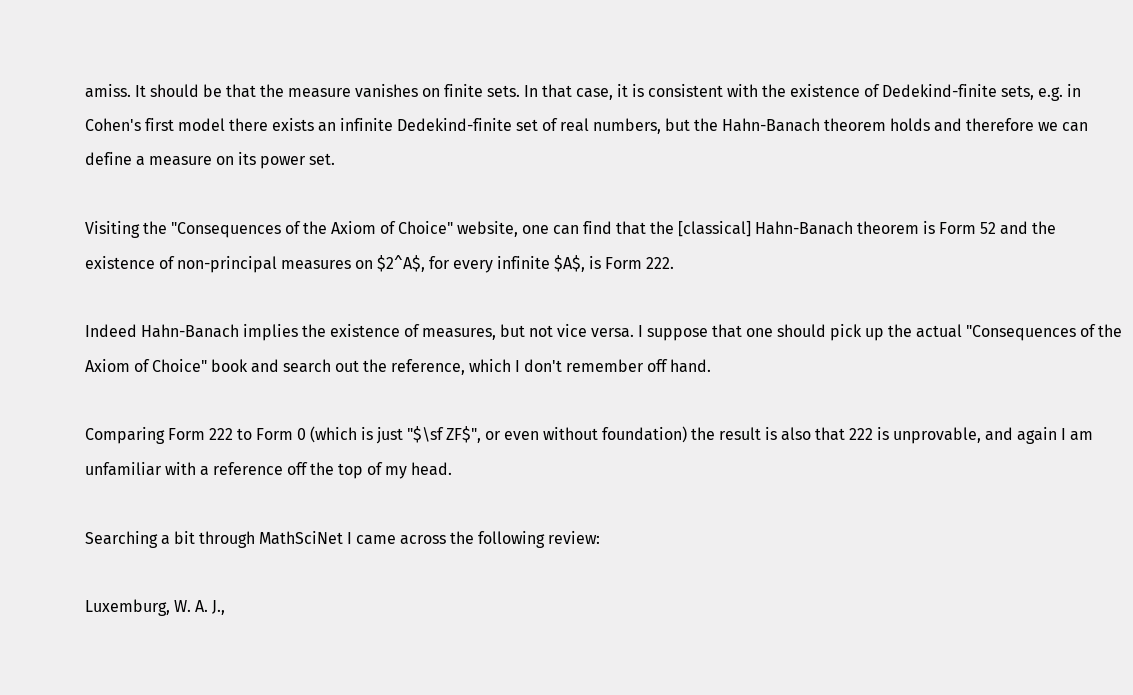amiss. It should be that the measure vanishes on finite sets. In that case, it is consistent with the existence of Dedekind-finite sets, e.g. in Cohen's first model there exists an infinite Dedekind-finite set of real numbers, but the Hahn-Banach theorem holds and therefore we can define a measure on its power set.

Visiting the "Consequences of the Axiom of Choice" website, one can find that the [classical] Hahn-Banach theorem is Form 52 and the existence of non-principal measures on $2^A$, for every infinite $A$, is Form 222.

Indeed Hahn-Banach implies the existence of measures, but not vice versa. I suppose that one should pick up the actual "Consequences of the Axiom of Choice" book and search out the reference, which I don't remember off hand.

Comparing Form 222 to Form 0 (which is just "$\sf ZF$", or even without foundation) the result is also that 222 is unprovable, and again I am unfamiliar with a reference off the top of my head.

Searching a bit through MathSciNet I came across the following review:

Luxemburg, W. A. J.,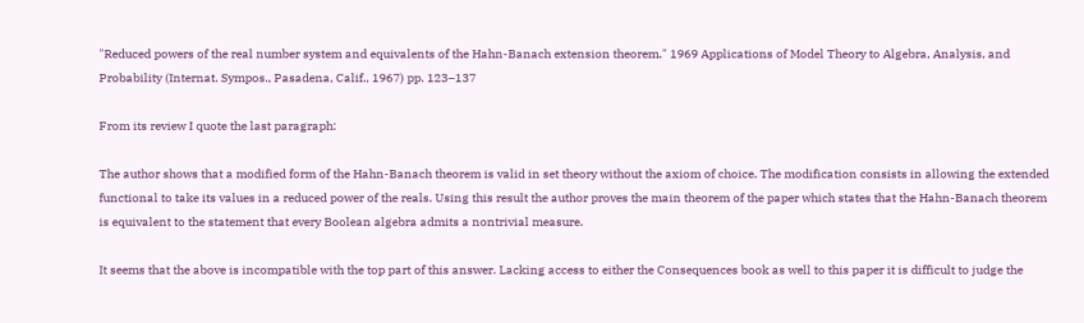"Reduced powers of the real number system and equivalents of the Hahn-Banach extension theorem." 1969 Applications of Model Theory to Algebra, Analysis, and Probability (Internat. Sympos., Pasadena, Calif., 1967) pp. 123–137

From its review I quote the last paragraph:

The author shows that a modified form of the Hahn-Banach theorem is valid in set theory without the axiom of choice. The modification consists in allowing the extended functional to take its values in a reduced power of the reals. Using this result the author proves the main theorem of the paper which states that the Hahn-Banach theorem is equivalent to the statement that every Boolean algebra admits a nontrivial measure.

It seems that the above is incompatible with the top part of this answer. Lacking access to either the Consequences book as well to this paper it is difficult to judge the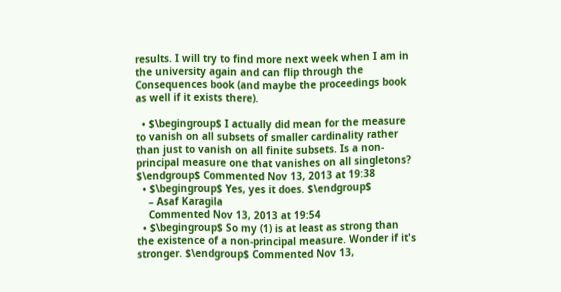results. I will try to find more next week when I am in the university again and can flip through the Consequences book (and maybe the proceedings book as well if it exists there).

  • $\begingroup$ I actually did mean for the measure to vanish on all subsets of smaller cardinality rather than just to vanish on all finite subsets. Is a non-principal measure one that vanishes on all singletons? $\endgroup$ Commented Nov 13, 2013 at 19:38
  • $\begingroup$ Yes, yes it does. $\endgroup$
    – Asaf Karagila
    Commented Nov 13, 2013 at 19:54
  • $\begingroup$ So my (1) is at least as strong than the existence of a non-principal measure. Wonder if it's stronger. $\endgroup$ Commented Nov 13,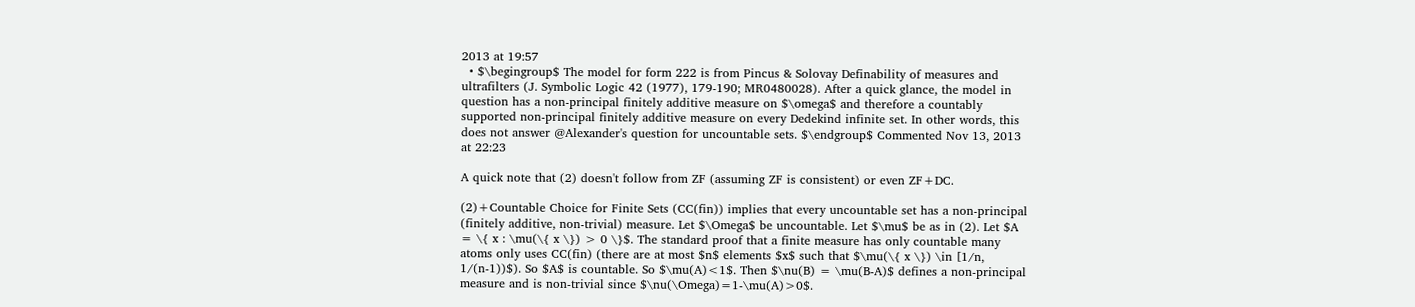2013 at 19:57
  • $\begingroup$ The model for form 222 is from Pincus & Solovay Definability of measures and ultrafilters (J. Symbolic Logic 42 (1977), 179-190; MR0480028). After a quick glance, the model in question has a non-principal finitely additive measure on $\omega$ and therefore a countably supported non-principal finitely additive measure on every Dedekind infinite set. In other words, this does not answer @Alexander's question for uncountable sets. $\endgroup$ Commented Nov 13, 2013 at 22:23

A quick note that (2) doesn't follow from ZF (assuming ZF is consistent) or even ZF+DC.

(2)+Countable Choice for Finite Sets (CC(fin)) implies that every uncountable set has a non-principal (finitely additive, non-trivial) measure. Let $\Omega$ be uncountable. Let $\mu$ be as in (2). Let $A = \{ x : \mu(\{ x \}) > 0 \}$. The standard proof that a finite measure has only countable many atoms only uses CC(fin) (there are at most $n$ elements $x$ such that $\mu(\{ x \}) \in [1/n, 1/(n-1))$). So $A$ is countable. So $\mu(A)<1$. Then $\nu(B) = \mu(B-A)$ defines a non-principal measure and is non-trivial since $\nu(\Omega)=1-\mu(A)>0$.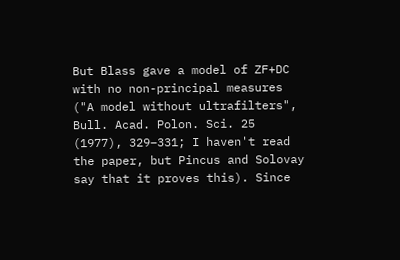But Blass gave a model of ZF+DC with no non-principal measures ("A model without ultrafilters", Bull. Acad. Polon. Sci. 25 (1977), 329–331; I haven't read the paper, but Pincus and Solovay say that it proves this). Since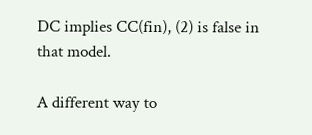DC implies CC(fin), (2) is false in that model.

A different way to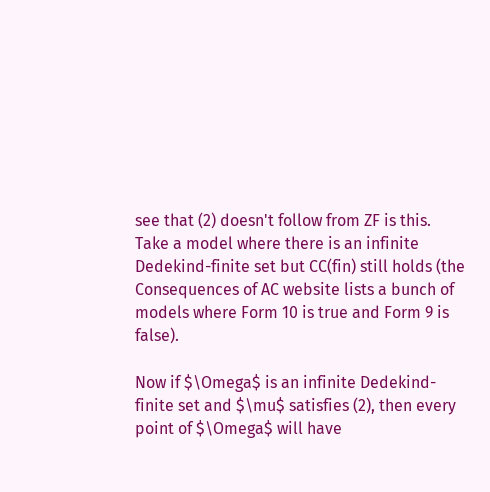see that (2) doesn't follow from ZF is this. Take a model where there is an infinite Dedekind-finite set but CC(fin) still holds (the Consequences of AC website lists a bunch of models where Form 10 is true and Form 9 is false).

Now if $\Omega$ is an infinite Dedekind-finite set and $\mu$ satisfies (2), then every point of $\Omega$ will have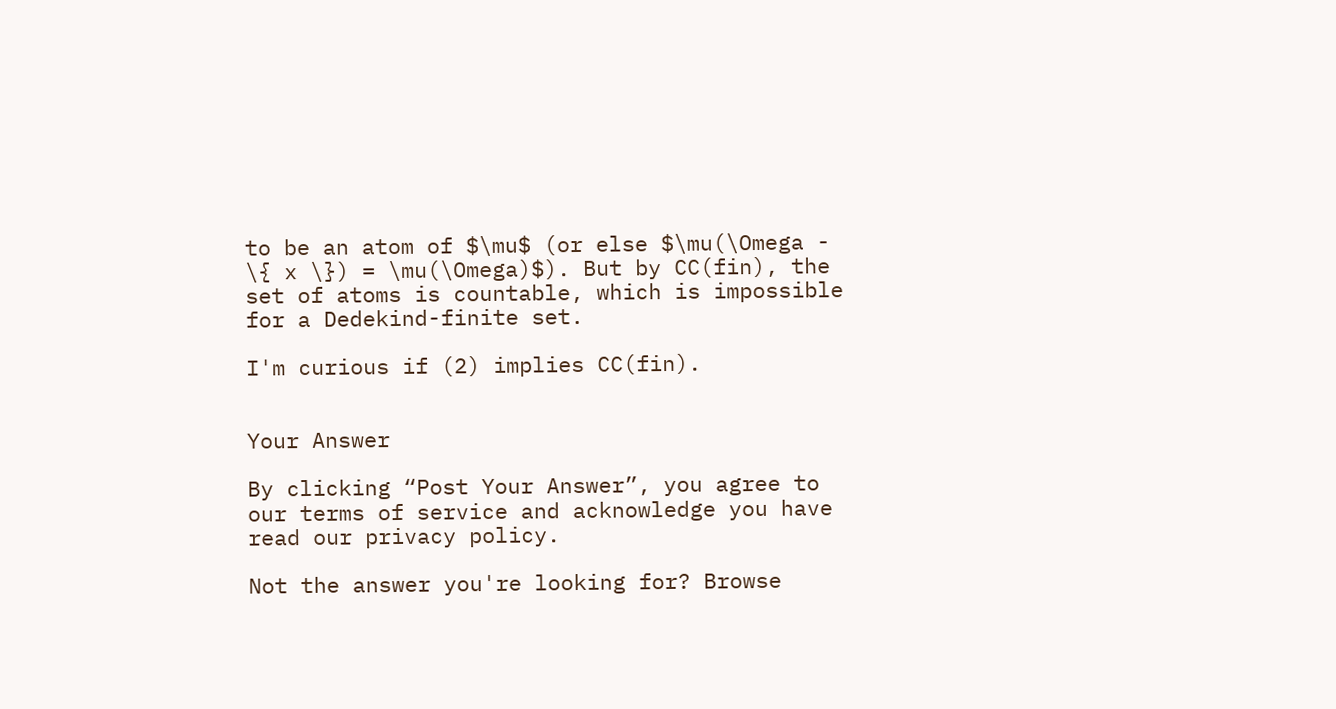to be an atom of $\mu$ (or else $\mu(\Omega - \{ x \}) = \mu(\Omega)$). But by CC(fin), the set of atoms is countable, which is impossible for a Dedekind-finite set.

I'm curious if (2) implies CC(fin).


Your Answer

By clicking “Post Your Answer”, you agree to our terms of service and acknowledge you have read our privacy policy.

Not the answer you're looking for? Browse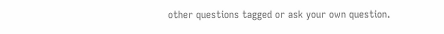other questions tagged or ask your own question.